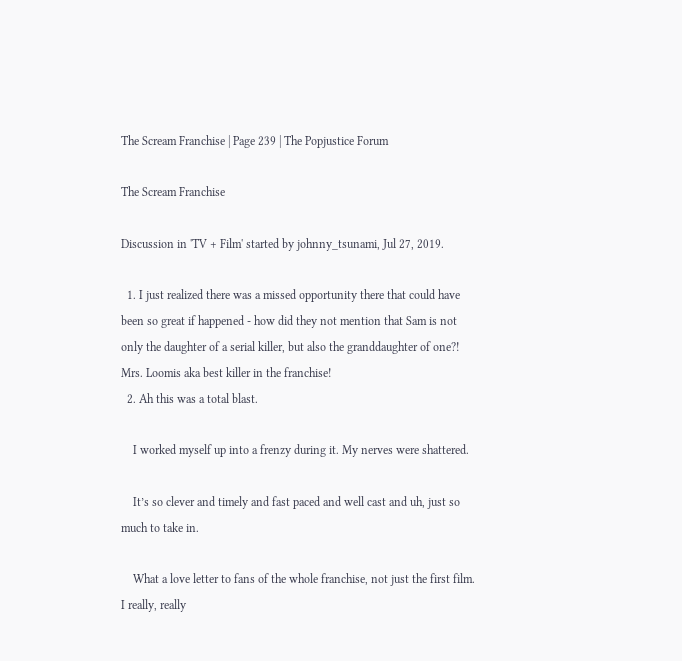The Scream Franchise | Page 239 | The Popjustice Forum

The Scream Franchise

Discussion in 'TV + Film' started by johnny_tsunami, Jul 27, 2019.

  1. I just realized there was a missed opportunity there that could have been so great if happened - how did they not mention that Sam is not only the daughter of a serial killer, but also the granddaughter of one?! Mrs. Loomis aka best killer in the franchise!
  2. Ah this was a total blast.

    I worked myself up into a frenzy during it. My nerves were shattered.

    It’s so clever and timely and fast paced and well cast and uh, just so much to take in.

    What a love letter to fans of the whole franchise, not just the first film. I really, really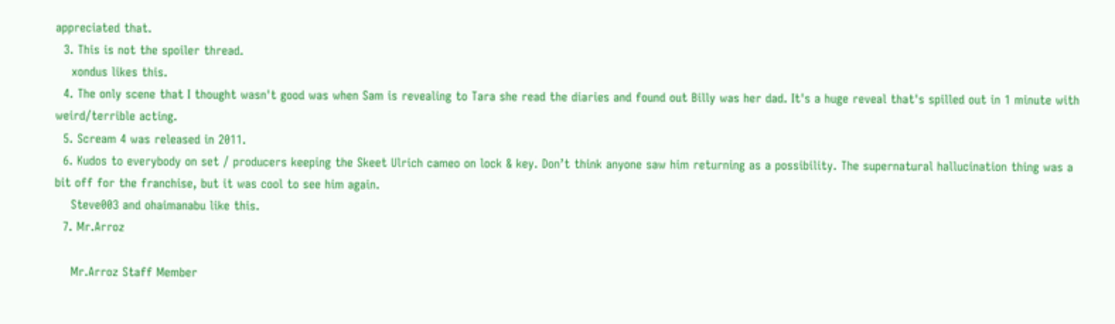appreciated that.
  3. This is not the spoiler thread.
    xondus likes this.
  4. The only scene that I thought wasn't good was when Sam is revealing to Tara she read the diaries and found out Billy was her dad. It's a huge reveal that's spilled out in 1 minute with weird/terrible acting.
  5. Scream 4 was released in 2011.
  6. Kudos to everybody on set / producers keeping the Skeet Ulrich cameo on lock & key. Don’t think anyone saw him returning as a possibility. The supernatural hallucination thing was a bit off for the franchise, but it was cool to see him again.
    Steve003 and ohaimanabu like this.
  7. Mr.Arroz

    Mr.Arroz Staff Member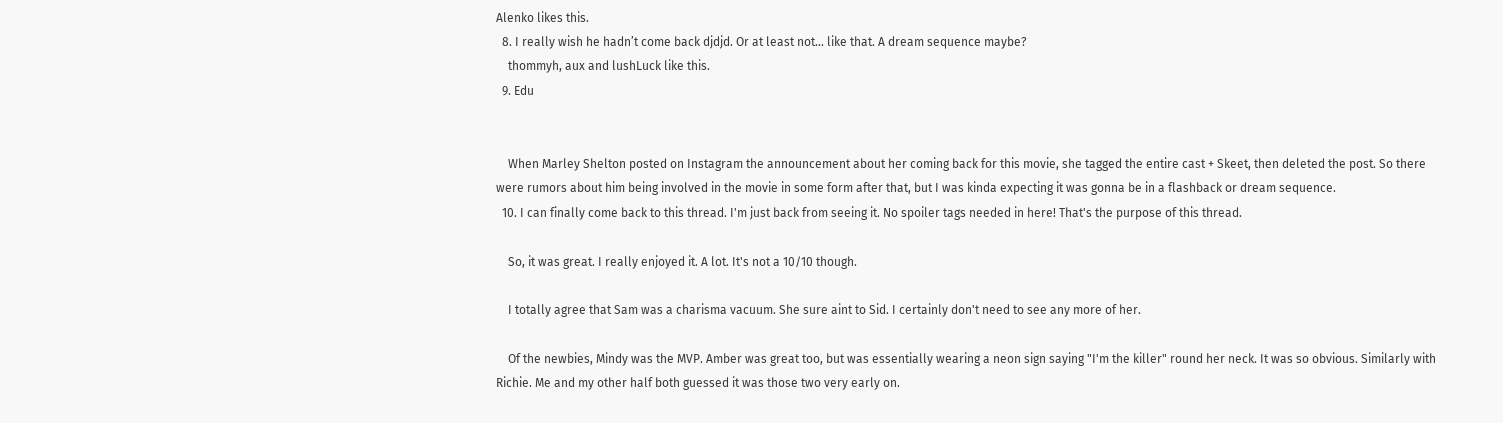Alenko likes this.
  8. I really wish he hadn’t come back djdjd. Or at least not… like that. A dream sequence maybe?
    thommyh, aux and lushLuck like this.
  9. Edu


    When Marley Shelton posted on Instagram the announcement about her coming back for this movie, she tagged the entire cast + Skeet, then deleted the post. So there were rumors about him being involved in the movie in some form after that, but I was kinda expecting it was gonna be in a flashback or dream sequence.
  10. I can finally come back to this thread. I'm just back from seeing it. No spoiler tags needed in here! That's the purpose of this thread.

    So, it was great. I really enjoyed it. A lot. It's not a 10/10 though.

    I totally agree that Sam was a charisma vacuum. She sure aint to Sid. I certainly don't need to see any more of her.

    Of the newbies, Mindy was the MVP. Amber was great too, but was essentially wearing a neon sign saying "I'm the killer" round her neck. It was so obvious. Similarly with Richie. Me and my other half both guessed it was those two very early on.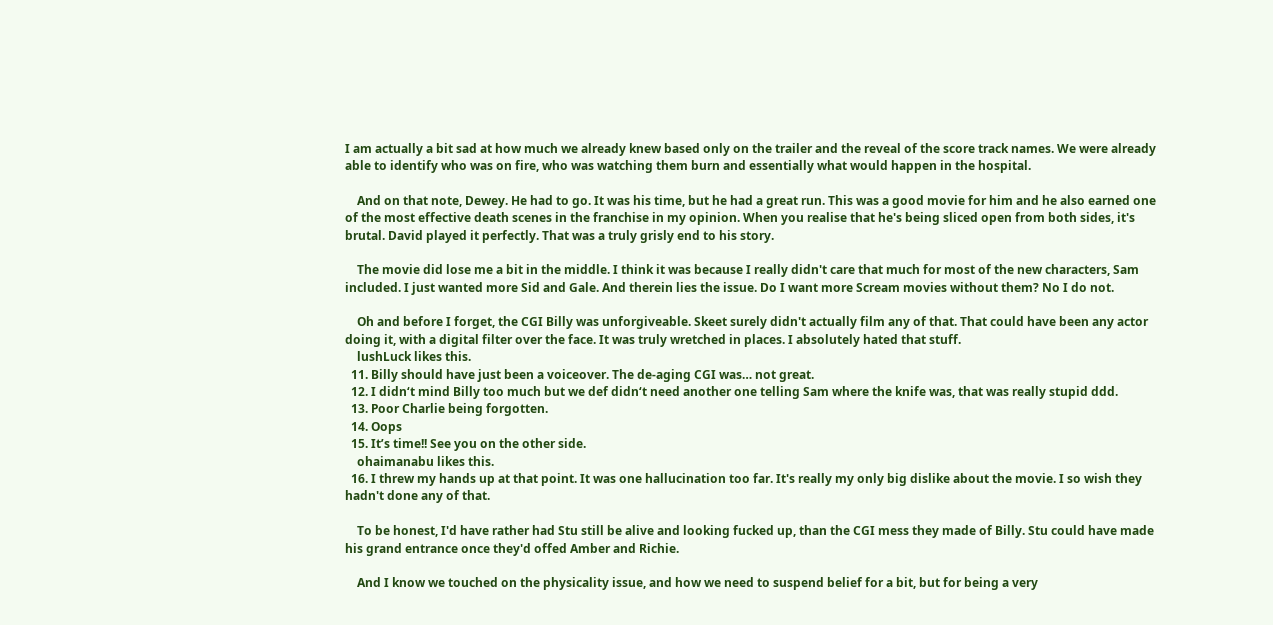I am actually a bit sad at how much we already knew based only on the trailer and the reveal of the score track names. We were already able to identify who was on fire, who was watching them burn and essentially what would happen in the hospital.

    And on that note, Dewey. He had to go. It was his time, but he had a great run. This was a good movie for him and he also earned one of the most effective death scenes in the franchise in my opinion. When you realise that he's being sliced open from both sides, it's brutal. David played it perfectly. That was a truly grisly end to his story.

    The movie did lose me a bit in the middle. I think it was because I really didn't care that much for most of the new characters, Sam included. I just wanted more Sid and Gale. And therein lies the issue. Do I want more Scream movies without them? No I do not.

    Oh and before I forget, the CGI Billy was unforgiveable. Skeet surely didn't actually film any of that. That could have been any actor doing it, with a digital filter over the face. It was truly wretched in places. I absolutely hated that stuff.
    lushLuck likes this.
  11. Billy should have just been a voiceover. The de-aging CGI was… not great.
  12. I didn‘t mind Billy too much but we def didn‘t need another one telling Sam where the knife was, that was really stupid ddd.
  13. Poor Charlie being forgotten.
  14. Oops
  15. It’s time!! See you on the other side.
    ohaimanabu likes this.
  16. I threw my hands up at that point. It was one hallucination too far. It's really my only big dislike about the movie. I so wish they hadn't done any of that.

    To be honest, I'd have rather had Stu still be alive and looking fucked up, than the CGI mess they made of Billy. Stu could have made his grand entrance once they'd offed Amber and Richie.

    And I know we touched on the physicality issue, and how we need to suspend belief for a bit, but for being a very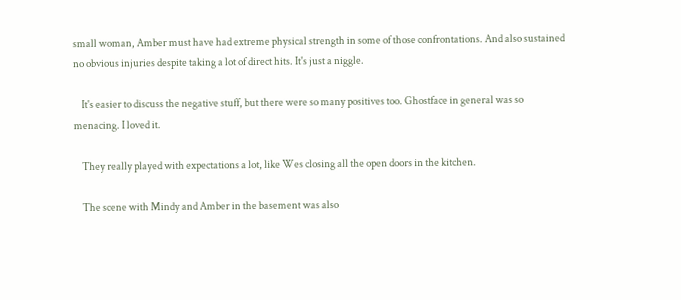small woman, Amber must have had extreme physical strength in some of those confrontations. And also sustained no obvious injuries despite taking a lot of direct hits. It's just a niggle.

    It's easier to discuss the negative stuff, but there were so many positives too. Ghostface in general was so menacing. I loved it.

    They really played with expectations a lot, like Wes closing all the open doors in the kitchen.

    The scene with Mindy and Amber in the basement was also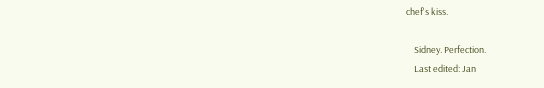chef's kiss.

    Sidney. Perfection.
    Last edited: Jan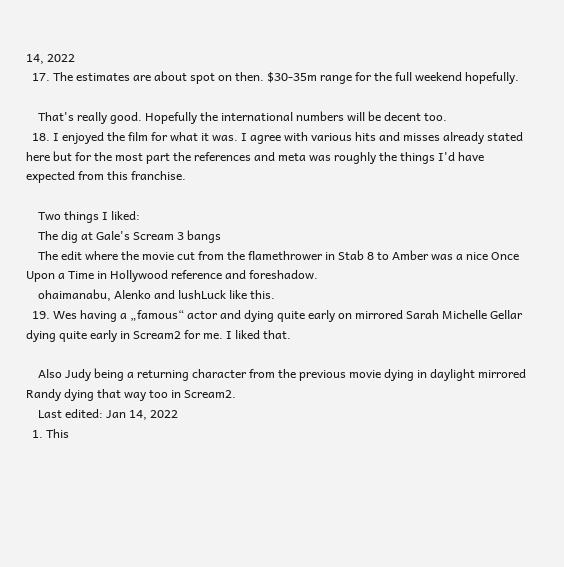14, 2022
  17. The estimates are about spot on then. $30-35m range for the full weekend hopefully.

    That's really good. Hopefully the international numbers will be decent too.
  18. I enjoyed the film for what it was. I agree with various hits and misses already stated here but for the most part the references and meta was roughly the things I'd have expected from this franchise.

    Two things I liked:
    The dig at Gale's Scream 3 bangs
    The edit where the movie cut from the flamethrower in Stab 8 to Amber was a nice Once Upon a Time in Hollywood reference and foreshadow.
    ohaimanabu, Alenko and lushLuck like this.
  19. Wes having a „famous“ actor and dying quite early on mirrored Sarah Michelle Gellar dying quite early in Scream2 for me. I liked that.

    Also Judy being a returning character from the previous movie dying in daylight mirrored Randy dying that way too in Scream2.
    Last edited: Jan 14, 2022
  1. This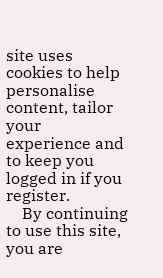site uses cookies to help personalise content, tailor your experience and to keep you logged in if you register.
    By continuing to use this site, you are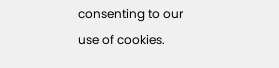consenting to our use of cookies.